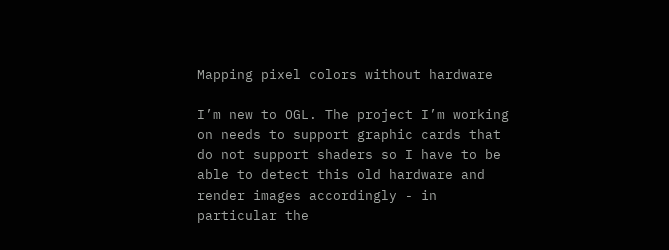Mapping pixel colors without hardware

I’m new to OGL. The project I’m working on needs to support graphic cards that do not support shaders so I have to be able to detect this old hardware and render images accordingly - in particular the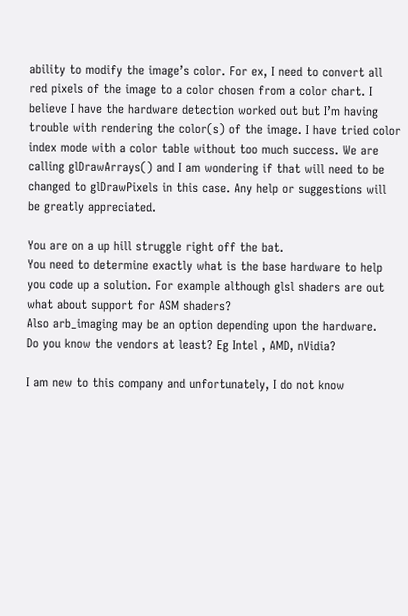ability to modify the image’s color. For ex, I need to convert all red pixels of the image to a color chosen from a color chart. I believe I have the hardware detection worked out but I’m having trouble with rendering the color(s) of the image. I have tried color index mode with a color table without too much success. We are calling glDrawArrays() and I am wondering if that will need to be changed to glDrawPixels in this case. Any help or suggestions will be greatly appreciated.

You are on a up hill struggle right off the bat.
You need to determine exactly what is the base hardware to help you code up a solution. For example although glsl shaders are out what about support for ASM shaders?
Also arb_imaging may be an option depending upon the hardware.
Do you know the vendors at least? Eg Intel , AMD, nVidia?

I am new to this company and unfortunately, I do not know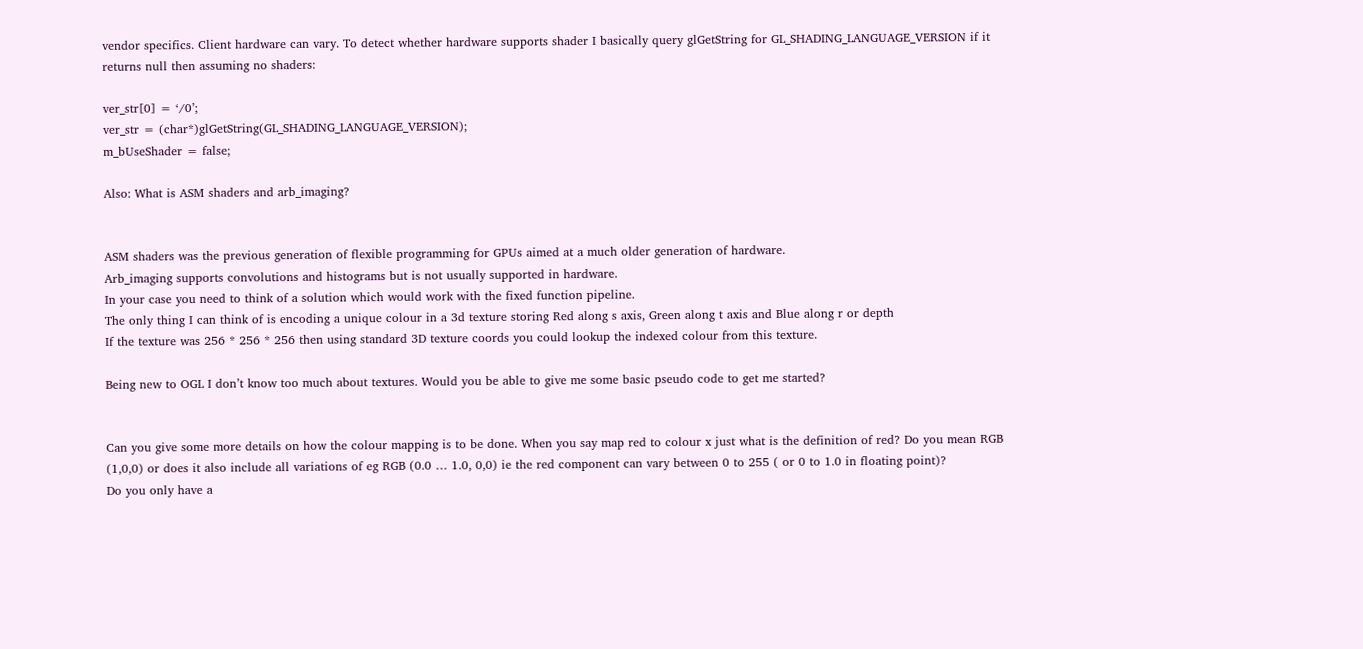vendor specifics. Client hardware can vary. To detect whether hardware supports shader I basically query glGetString for GL_SHADING_LANGUAGE_VERSION if it returns null then assuming no shaders:

ver_str[0] = ‘/0’;
ver_str = (char*)glGetString(GL_SHADING_LANGUAGE_VERSION);
m_bUseShader = false;

Also: What is ASM shaders and arb_imaging?


ASM shaders was the previous generation of flexible programming for GPUs aimed at a much older generation of hardware.
Arb_imaging supports convolutions and histograms but is not usually supported in hardware.
In your case you need to think of a solution which would work with the fixed function pipeline.
The only thing I can think of is encoding a unique colour in a 3d texture storing Red along s axis, Green along t axis and Blue along r or depth
If the texture was 256 * 256 * 256 then using standard 3D texture coords you could lookup the indexed colour from this texture.

Being new to OGL I don’t know too much about textures. Would you be able to give me some basic pseudo code to get me started?


Can you give some more details on how the colour mapping is to be done. When you say map red to colour x just what is the definition of red? Do you mean RGB (1,0,0) or does it also include all variations of eg RGB (0.0 … 1.0, 0,0) ie the red component can vary between 0 to 255 ( or 0 to 1.0 in floating point)?
Do you only have a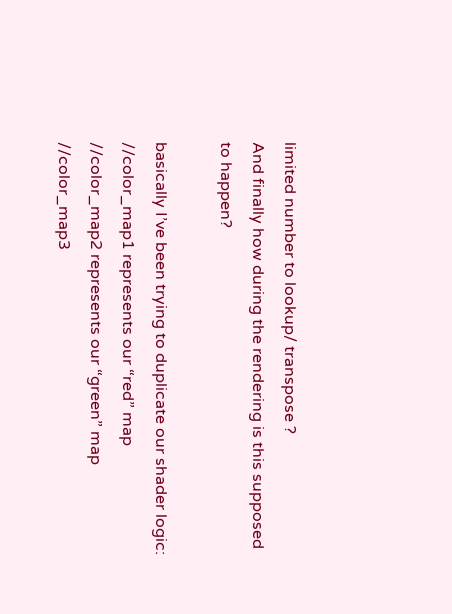limited number to lookup/ transpose ?
And finally how during the rendering is this supposed to happen?

basically I’ve been trying to duplicate our shader logic:
//color_map1 represents our “red” map
//color_map2 represents our “green” map
//color_map3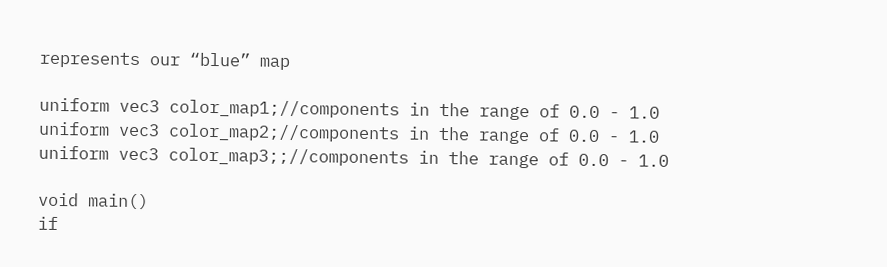represents our “blue” map

uniform vec3 color_map1;//components in the range of 0.0 - 1.0
uniform vec3 color_map2;//components in the range of 0.0 - 1.0
uniform vec3 color_map3;;//components in the range of 0.0 - 1.0

void main()
if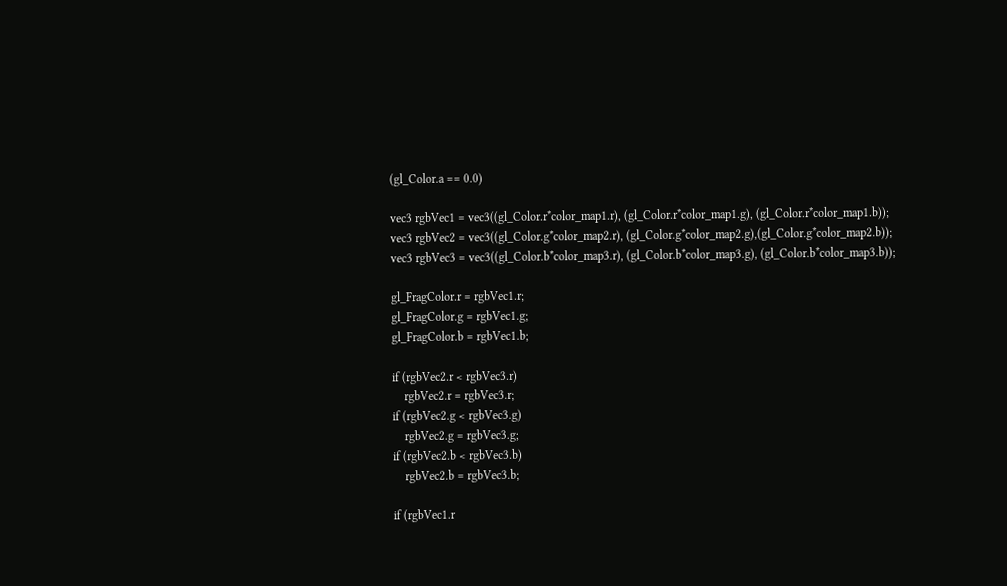(gl_Color.a == 0.0)

vec3 rgbVec1 = vec3((gl_Color.r*color_map1.r), (gl_Color.r*color_map1.g), (gl_Color.r*color_map1.b));
vec3 rgbVec2 = vec3((gl_Color.g*color_map2.r), (gl_Color.g*color_map2.g),(gl_Color.g*color_map2.b));
vec3 rgbVec3 = vec3((gl_Color.b*color_map3.r), (gl_Color.b*color_map3.g), (gl_Color.b*color_map3.b));

gl_FragColor.r = rgbVec1.r;
gl_FragColor.g = rgbVec1.g;
gl_FragColor.b = rgbVec1.b;

if (rgbVec2.r < rgbVec3.r)
    rgbVec2.r = rgbVec3.r;
if (rgbVec2.g < rgbVec3.g)
    rgbVec2.g = rgbVec3.g;
if (rgbVec2.b < rgbVec3.b)
    rgbVec2.b = rgbVec3.b;

if (rgbVec1.r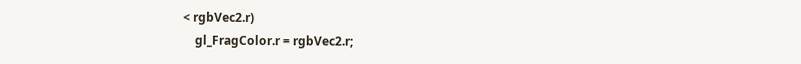< rgbVec2.r)
    gl_FragColor.r = rgbVec2.r;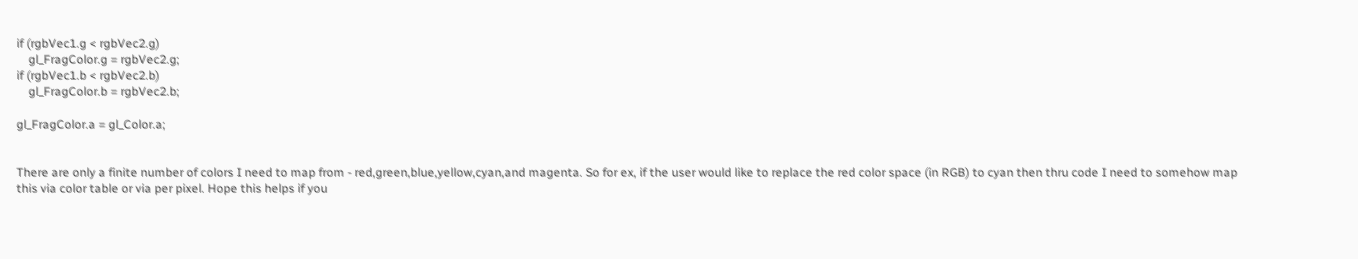if (rgbVec1.g < rgbVec2.g)
    gl_FragColor.g = rgbVec2.g;
if (rgbVec1.b < rgbVec2.b)
    gl_FragColor.b = rgbVec2.b;

gl_FragColor.a = gl_Color.a;


There are only a finite number of colors I need to map from - red,green,blue,yellow,cyan,and magenta. So for ex, if the user would like to replace the red color space (in RGB) to cyan then thru code I need to somehow map this via color table or via per pixel. Hope this helps if you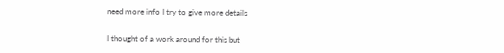need more info I try to give more details


I thought of a work around for this but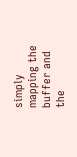simply mapping the buffer and the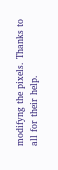modifyng the pixels. Thanks to all for their help.